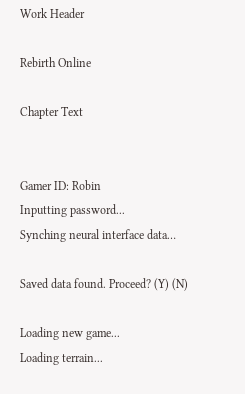Work Header

Rebirth Online

Chapter Text


Gamer ID: Robin
Inputting password...
Synching neural interface data…

Saved data found. Proceed? (Y) (N)

Loading new game...
Loading terrain...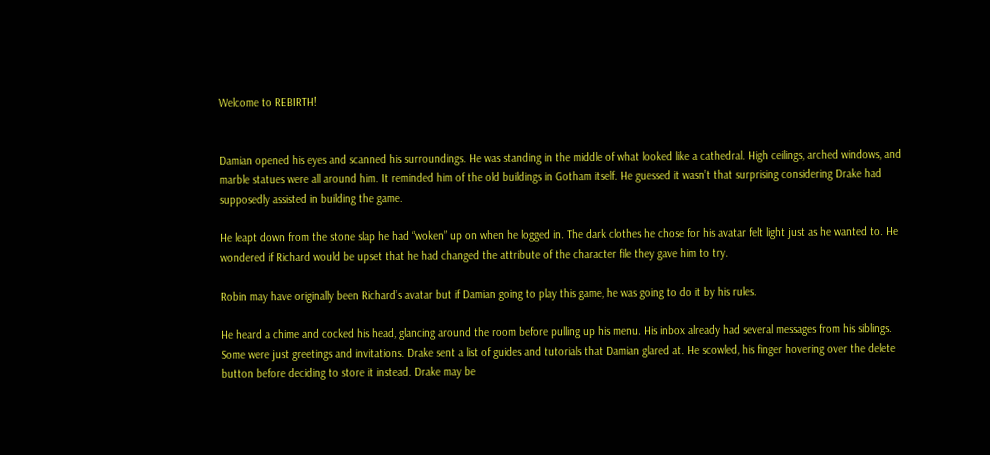Welcome to REBIRTH!


Damian opened his eyes and scanned his surroundings. He was standing in the middle of what looked like a cathedral. High ceilings, arched windows, and marble statues were all around him. It reminded him of the old buildings in Gotham itself. He guessed it wasn’t that surprising considering Drake had supposedly assisted in building the game.

He leapt down from the stone slap he had “woken” up on when he logged in. The dark clothes he chose for his avatar felt light just as he wanted to. He wondered if Richard would be upset that he had changed the attribute of the character file they gave him to try.

Robin may have originally been Richard’s avatar but if Damian going to play this game, he was going to do it by his rules.

He heard a chime and cocked his head, glancing around the room before pulling up his menu. His inbox already had several messages from his siblings. Some were just greetings and invitations. Drake sent a list of guides and tutorials that Damian glared at. He scowled, his finger hovering over the delete button before deciding to store it instead. Drake may be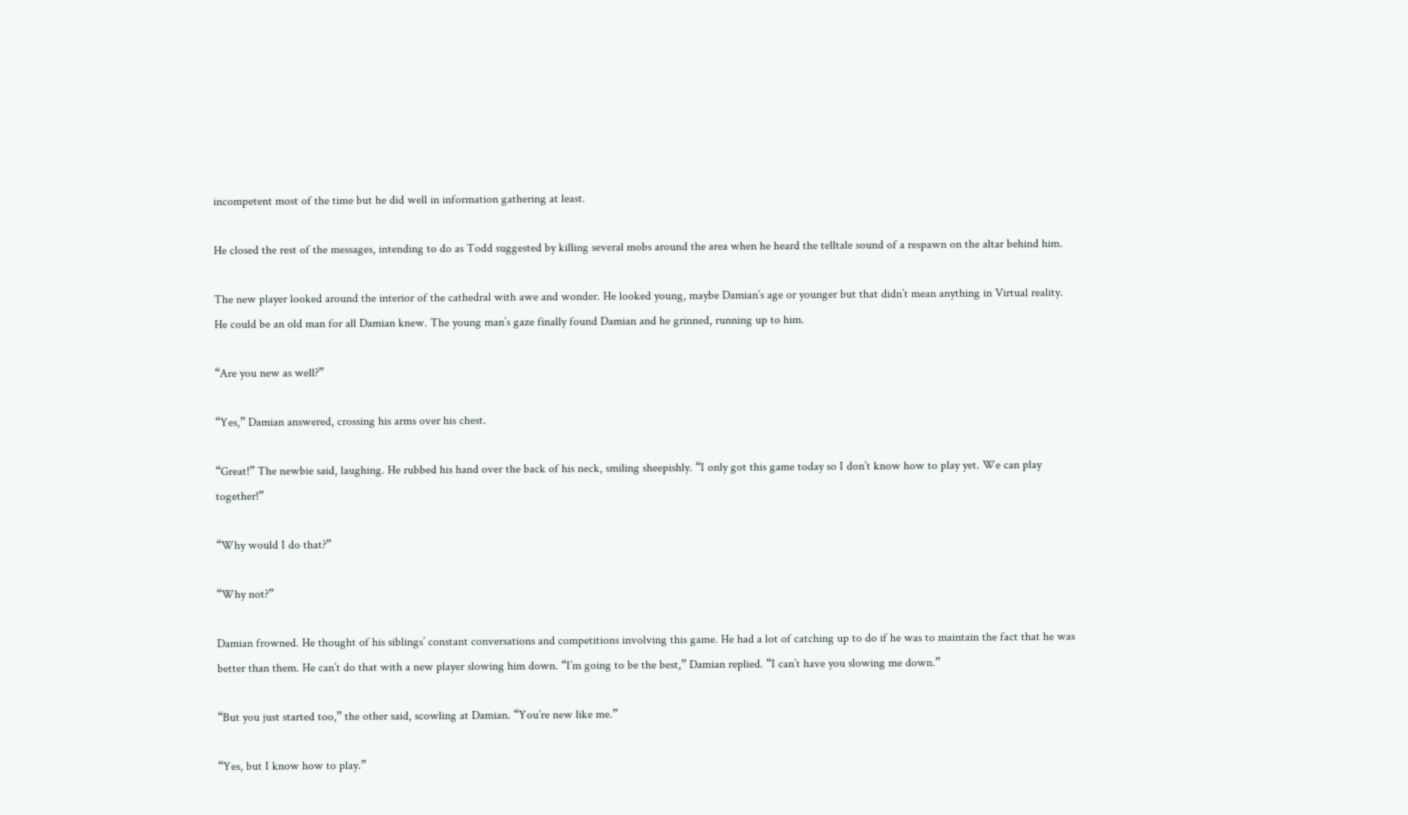incompetent most of the time but he did well in information gathering at least.

He closed the rest of the messages, intending to do as Todd suggested by killing several mobs around the area when he heard the telltale sound of a respawn on the altar behind him.

The new player looked around the interior of the cathedral with awe and wonder. He looked young, maybe Damian’s age or younger but that didn’t mean anything in Virtual reality. He could be an old man for all Damian knew. The young man’s gaze finally found Damian and he grinned, running up to him.

“Are you new as well?”

“Yes,” Damian answered, crossing his arms over his chest.

“Great!” The newbie said, laughing. He rubbed his hand over the back of his neck, smiling sheepishly. “I only got this game today so I don’t know how to play yet. We can play together!”

“Why would I do that?”

“Why not?”

Damian frowned. He thought of his siblings’ constant conversations and competitions involving this game. He had a lot of catching up to do if he was to maintain the fact that he was better than them. He can’t do that with a new player slowing him down. “I’m going to be the best,” Damian replied. “I can’t have you slowing me down.”

“But you just started too,” the other said, scowling at Damian. “You’re new like me.”

“Yes, but I know how to play.”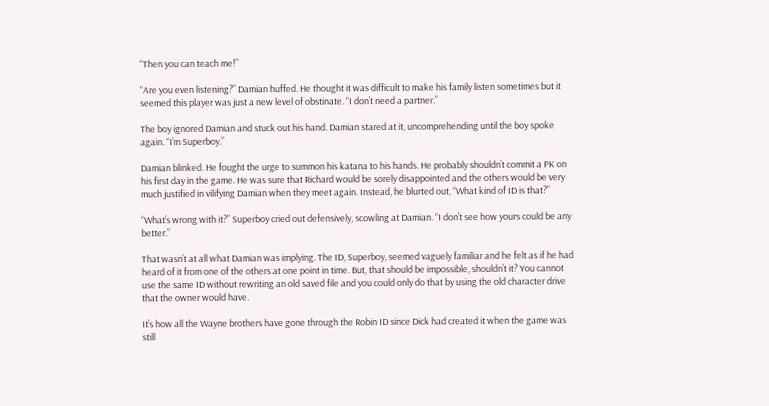“Then you can teach me!”

“Are you even listening?” Damian huffed. He thought it was difficult to make his family listen sometimes but it seemed this player was just a new level of obstinate. “I don’t need a partner.”

The boy ignored Damian and stuck out his hand. Damian stared at it, uncomprehending until the boy spoke again. “I’m Superboy.”

Damian blinked. He fought the urge to summon his katana to his hands. He probably shouldn’t commit a PK on his first day in the game. He was sure that Richard would be sorely disappointed and the others would be very much justified in vilifying Damian when they meet again. Instead, he blurted out, “What kind of ID is that?”

“What’s wrong with it?” Superboy cried out defensively, scowling at Damian. “I don’t see how yours could be any better.”

That wasn’t at all what Damian was implying. The ID, Superboy, seemed vaguely familiar and he felt as if he had heard of it from one of the others at one point in time. But, that should be impossible, shouldn’t it? You cannot use the same ID without rewriting an old saved file and you could only do that by using the old character drive that the owner would have.

It’s how all the Wayne brothers have gone through the Robin ID since Dick had created it when the game was still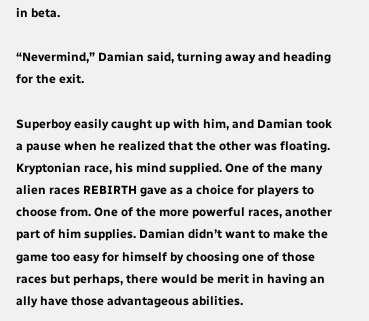in beta.

“Nevermind,” Damian said, turning away and heading for the exit.

Superboy easily caught up with him, and Damian took a pause when he realized that the other was floating. Kryptonian race, his mind supplied. One of the many alien races REBIRTH gave as a choice for players to choose from. One of the more powerful races, another part of him supplies. Damian didn’t want to make the game too easy for himself by choosing one of those races but perhaps, there would be merit in having an ally have those advantageous abilities.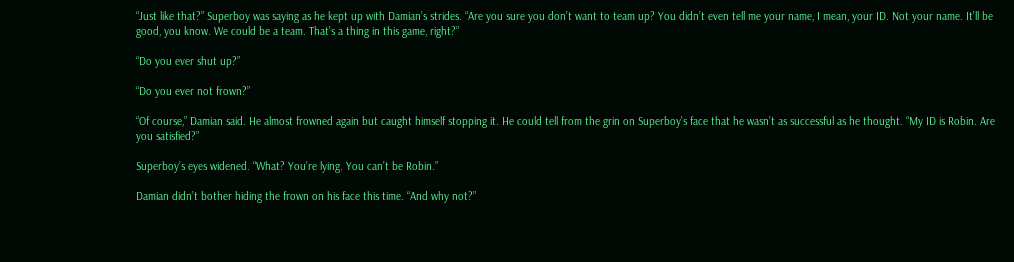“Just like that?” Superboy was saying as he kept up with Damian’s strides. “Are you sure you don’t want to team up? You didn’t even tell me your name, I mean, your ID. Not your name. It’ll be good, you know. We could be a team. That’s a thing in this game, right?”

“Do you ever shut up?”

“Do you ever not frown?”

“Of course,” Damian said. He almost frowned again but caught himself stopping it. He could tell from the grin on Superboy’s face that he wasn’t as successful as he thought. “My ID is Robin. Are you satisfied?”

Superboy’s eyes widened. “What? You’re lying. You can’t be Robin.”

Damian didn’t bother hiding the frown on his face this time. “And why not?”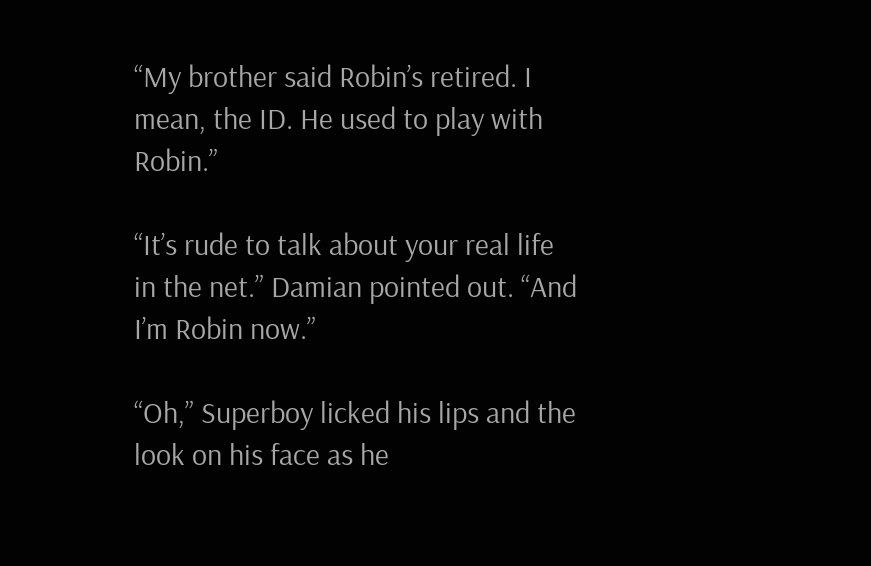“My brother said Robin’s retired. I mean, the ID. He used to play with Robin.”

“It’s rude to talk about your real life in the net.” Damian pointed out. “And I’m Robin now.”

“Oh,” Superboy licked his lips and the look on his face as he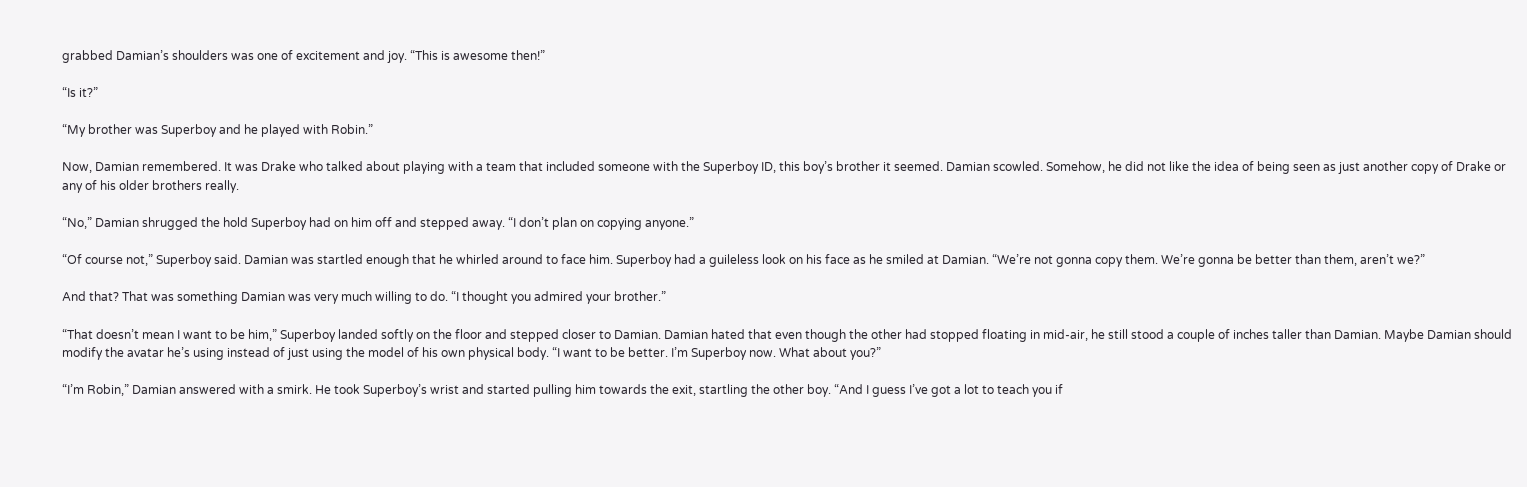grabbed Damian’s shoulders was one of excitement and joy. “This is awesome then!”

“Is it?”

“My brother was Superboy and he played with Robin.”

Now, Damian remembered. It was Drake who talked about playing with a team that included someone with the Superboy ID, this boy’s brother it seemed. Damian scowled. Somehow, he did not like the idea of being seen as just another copy of Drake or any of his older brothers really.

“No,” Damian shrugged the hold Superboy had on him off and stepped away. “I don’t plan on copying anyone.”

“Of course not,” Superboy said. Damian was startled enough that he whirled around to face him. Superboy had a guileless look on his face as he smiled at Damian. “We’re not gonna copy them. We’re gonna be better than them, aren’t we?”

And that? That was something Damian was very much willing to do. “I thought you admired your brother.”

“That doesn’t mean I want to be him,” Superboy landed softly on the floor and stepped closer to Damian. Damian hated that even though the other had stopped floating in mid-air, he still stood a couple of inches taller than Damian. Maybe Damian should modify the avatar he’s using instead of just using the model of his own physical body. “I want to be better. I’m Superboy now. What about you?”

“I’m Robin,” Damian answered with a smirk. He took Superboy’s wrist and started pulling him towards the exit, startling the other boy. “And I guess I’ve got a lot to teach you if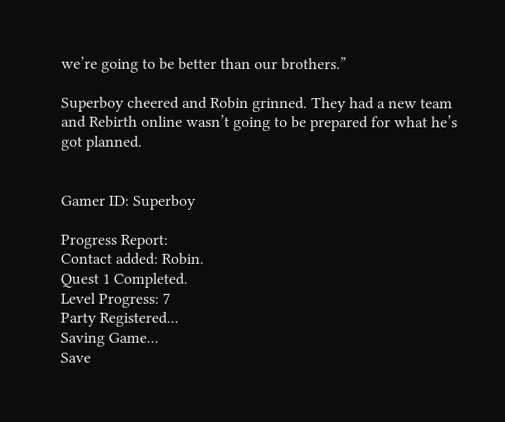we’re going to be better than our brothers.”

Superboy cheered and Robin grinned. They had a new team and Rebirth online wasn’t going to be prepared for what he’s got planned.


Gamer ID: Superboy

Progress Report:
Contact added: Robin.
Quest 1 Completed.
Level Progress: 7
Party Registered...
Saving Game...
Save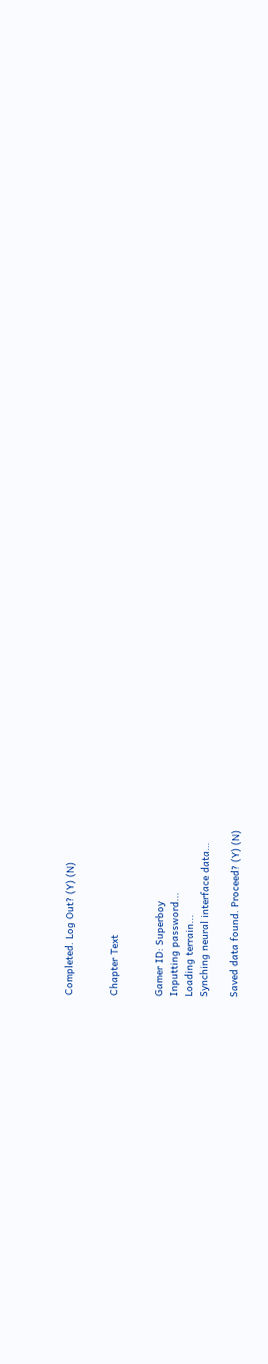Completed. Log Out? (Y) (N)


Chapter Text


Gamer ID: Superboy
Inputting password...
Loading terrain...
Synching neural interface data…

Saved data found. Proceed? (Y) (N)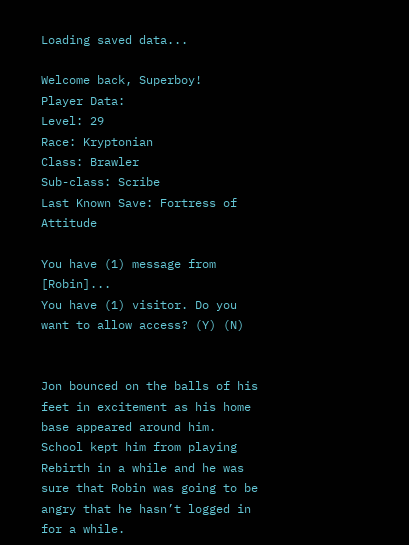Loading saved data...

Welcome back, Superboy!
Player Data:
Level: 29
Race: Kryptonian
Class: Brawler
Sub-class: Scribe
Last Known Save: Fortress of Attitude

You have (1) message from [Robin]...
You have (1) visitor. Do you want to allow access? (Y) (N)


Jon bounced on the balls of his feet in excitement as his home base appeared around him. School kept him from playing Rebirth in a while and he was sure that Robin was going to be angry that he hasn’t logged in for a while.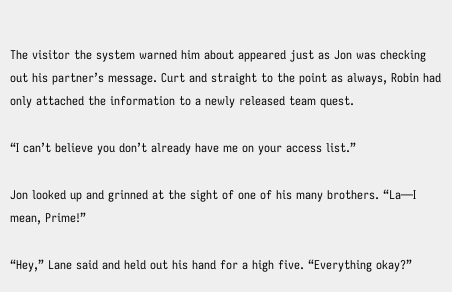The visitor the system warned him about appeared just as Jon was checking out his partner’s message. Curt and straight to the point as always, Robin had only attached the information to a newly released team quest.

“I can’t believe you don’t already have me on your access list.”

Jon looked up and grinned at the sight of one of his many brothers. “La—I mean, Prime!”

“Hey,” Lane said and held out his hand for a high five. “Everything okay?”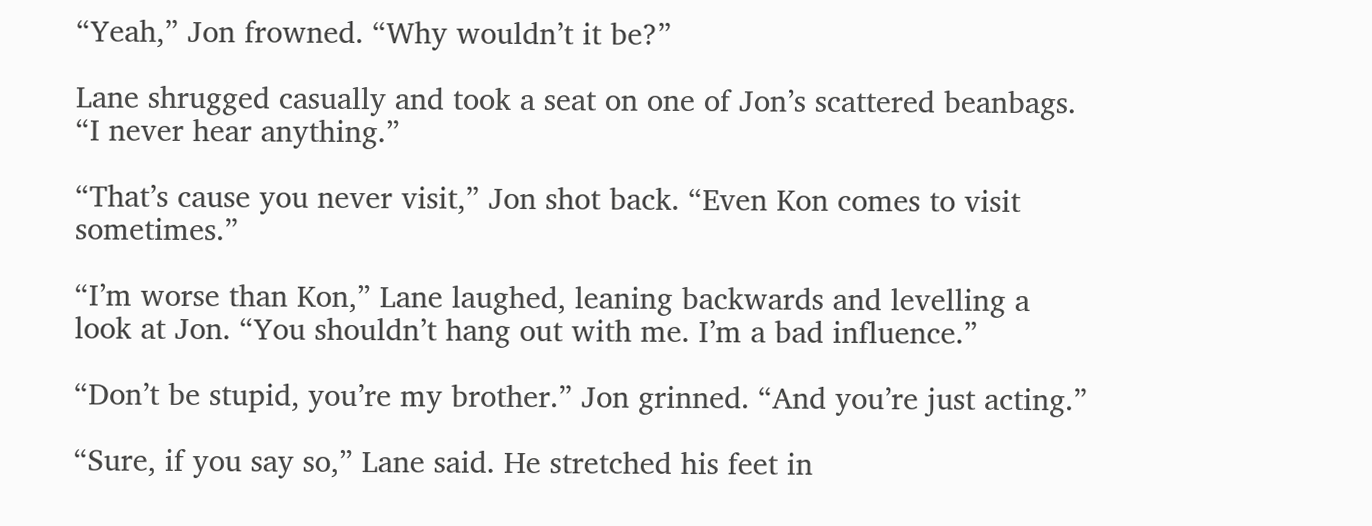“Yeah,” Jon frowned. “Why wouldn’t it be?”

Lane shrugged casually and took a seat on one of Jon’s scattered beanbags. “I never hear anything.”

“That’s cause you never visit,” Jon shot back. “Even Kon comes to visit sometimes.”

“I’m worse than Kon,” Lane laughed, leaning backwards and levelling a look at Jon. “You shouldn’t hang out with me. I’m a bad influence.”

“Don’t be stupid, you’re my brother.” Jon grinned. “And you’re just acting.”

“Sure, if you say so,” Lane said. He stretched his feet in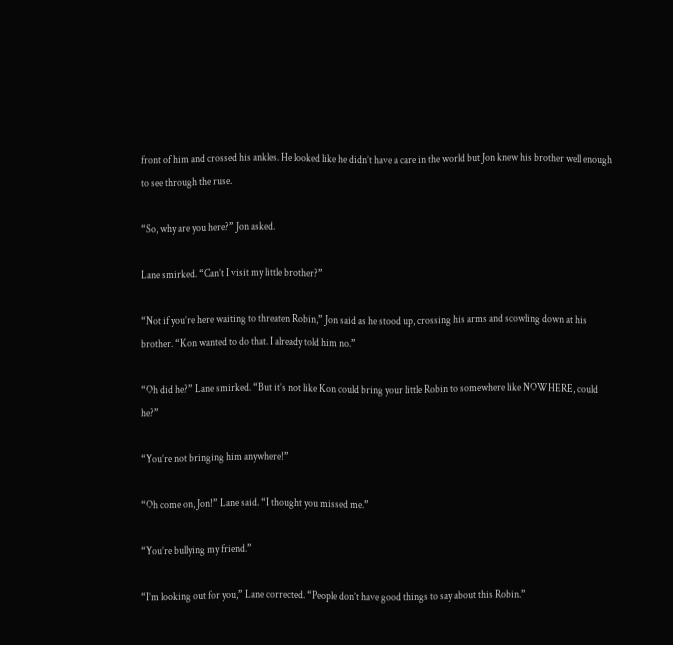front of him and crossed his ankles. He looked like he didn’t have a care in the world but Jon knew his brother well enough to see through the ruse.

“So, why are you here?” Jon asked.

Lane smirked. “Can’t I visit my little brother?”

“Not if you’re here waiting to threaten Robin,” Jon said as he stood up, crossing his arms and scowling down at his brother. “Kon wanted to do that. I already told him no.”

“Oh did he?” Lane smirked. “But it’s not like Kon could bring your little Robin to somewhere like NOWHERE, could he?”

“You’re not bringing him anywhere!”

“Oh come on, Jon!” Lane said. “I thought you missed me.”

“You’re bullying my friend.”

“I’m looking out for you,” Lane corrected. “People don’t have good things to say about this Robin.”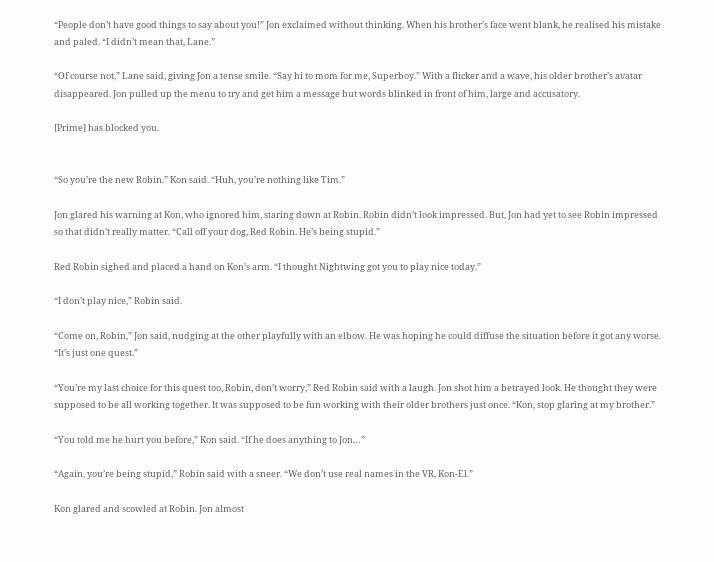“People don’t have good things to say about you!” Jon exclaimed without thinking. When his brother’s face went blank, he realised his mistake and paled. “I didn’t mean that, Lane.”

“Of course not,” Lane said, giving Jon a tense smile. “Say hi to mom for me, Superboy.” With a flicker and a wave, his older brother’s avatar disappeared. Jon pulled up the menu to try and get him a message but words blinked in front of him, large and accusatory.

[Prime] has blocked you.


“So you’re the new Robin.” Kon said. “Huh, you’re nothing like Tim.”

Jon glared his warning at Kon, who ignored him, staring down at Robin. Robin didn’t look impressed. But, Jon had yet to see Robin impressed so that didn’t really matter. “Call off your dog, Red Robin. He’s being stupid.”

Red Robin sighed and placed a hand on Kon’s arm. “I thought Nightwing got you to play nice today.”

“I don’t play nice,” Robin said.

“Come on, Robin,” Jon said, nudging at the other playfully with an elbow. He was hoping he could diffuse the situation before it got any worse. “It’s just one quest.”

“You’re my last choice for this quest too, Robin, don’t worry,” Red Robin said with a laugh. Jon shot him a betrayed look. He thought they were supposed to be all working together. It was supposed to be fun working with their older brothers just once. “Kon, stop glaring at my brother.”

“You told me he hurt you before,” Kon said. “If he does anything to Jon…”

“Again, you’re being stupid,” Robin said with a sneer. “We don’t use real names in the VR, Kon-El.”

Kon glared and scowled at Robin. Jon almost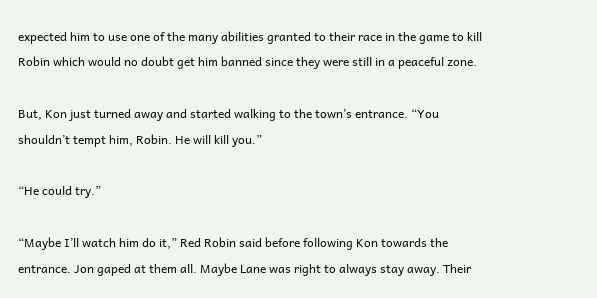expected him to use one of the many abilities granted to their race in the game to kill Robin which would no doubt get him banned since they were still in a peaceful zone.

But, Kon just turned away and started walking to the town’s entrance. “You shouldn’t tempt him, Robin. He will kill you.”

“He could try.”

“Maybe I’ll watch him do it,” Red Robin said before following Kon towards the entrance. Jon gaped at them all. Maybe Lane was right to always stay away. Their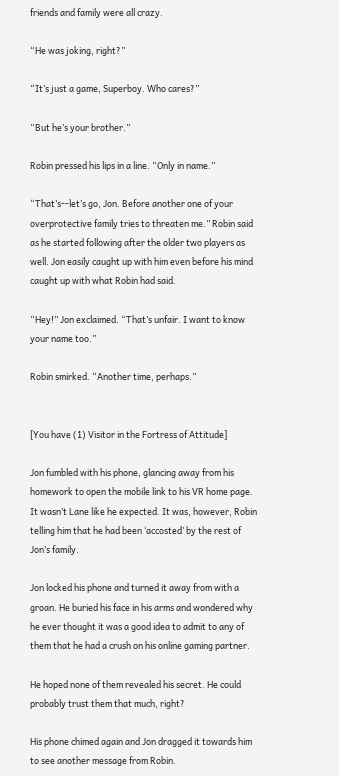friends and family were all crazy.

“He was joking, right?”

“It’s just a game, Superboy. Who cares?”

“But he’s your brother.”

Robin pressed his lips in a line. “Only in name.”

“That’s--let’s go, Jon. Before another one of your overprotective family tries to threaten me.” Robin said as he started following after the older two players as well. Jon easily caught up with him even before his mind caught up with what Robin had said.

“Hey!” Jon exclaimed. “That’s unfair. I want to know your name too.”

Robin smirked. “Another time, perhaps.”


[You have (1) Visitor in the Fortress of Attitude]

Jon fumbled with his phone, glancing away from his homework to open the mobile link to his VR home page. It wasn’t Lane like he expected. It was, however, Robin telling him that he had been ‘accosted’ by the rest of Jon’s family.

Jon locked his phone and turned it away from with a groan. He buried his face in his arms and wondered why he ever thought it was a good idea to admit to any of them that he had a crush on his online gaming partner.

He hoped none of them revealed his secret. He could probably trust them that much, right?

His phone chimed again and Jon dragged it towards him to see another message from Robin.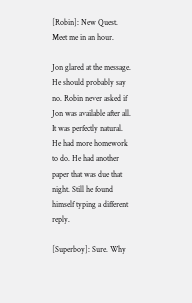[Robin]: New Quest. Meet me in an hour.

Jon glared at the message. He should probably say no. Robin never asked if Jon was available after all. It was perfectly natural. He had more homework to do. He had another paper that was due that night. Still he found himself typing a different reply.

[Superboy]: Sure. Why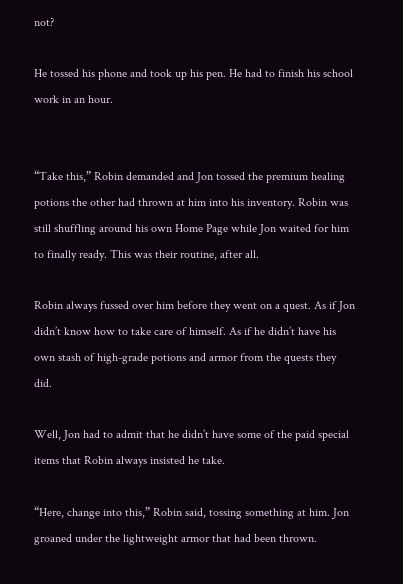not?

He tossed his phone and took up his pen. He had to finish his school work in an hour.


“Take this,” Robin demanded and Jon tossed the premium healing potions the other had thrown at him into his inventory. Robin was still shuffling around his own Home Page while Jon waited for him to finally ready. This was their routine, after all.

Robin always fussed over him before they went on a quest. As if Jon didn’t know how to take care of himself. As if he didn’t have his own stash of high-grade potions and armor from the quests they did.

Well, Jon had to admit that he didn’t have some of the paid special items that Robin always insisted he take.

“Here, change into this,” Robin said, tossing something at him. Jon groaned under the lightweight armor that had been thrown.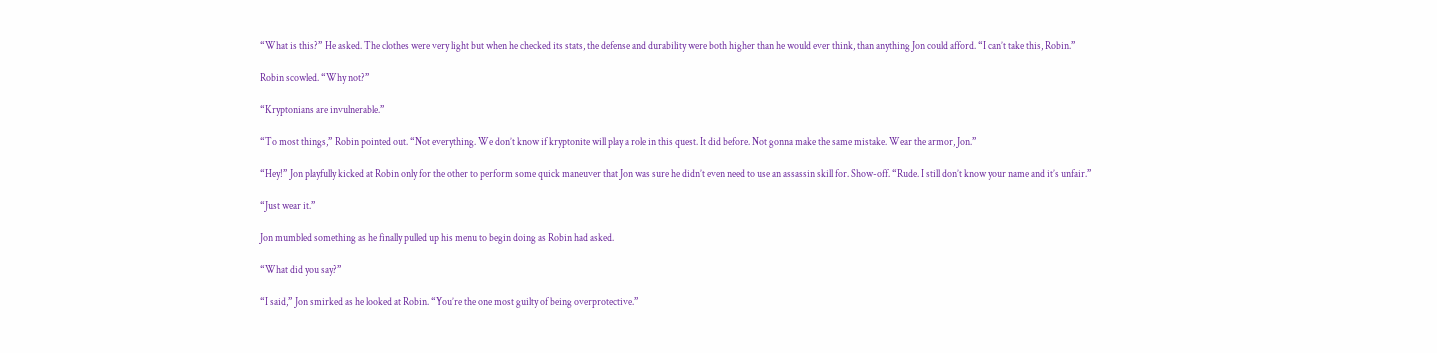“What is this?” He asked. The clothes were very light but when he checked its stats, the defense and durability were both higher than he would ever think, than anything Jon could afford. “I can’t take this, Robin.”

Robin scowled. “Why not?”

“Kryptonians are invulnerable.”

“To most things,” Robin pointed out. “Not everything. We don’t know if kryptonite will play a role in this quest. It did before. Not gonna make the same mistake. Wear the armor, Jon.”

“Hey!” Jon playfully kicked at Robin only for the other to perform some quick maneuver that Jon was sure he didn’t even need to use an assassin skill for. Show-off. “Rude. I still don’t know your name and it’s unfair.”

“Just wear it.”

Jon mumbled something as he finally pulled up his menu to begin doing as Robin had asked.

“What did you say?”

“I said,” Jon smirked as he looked at Robin. “You’re the one most guilty of being overprotective.”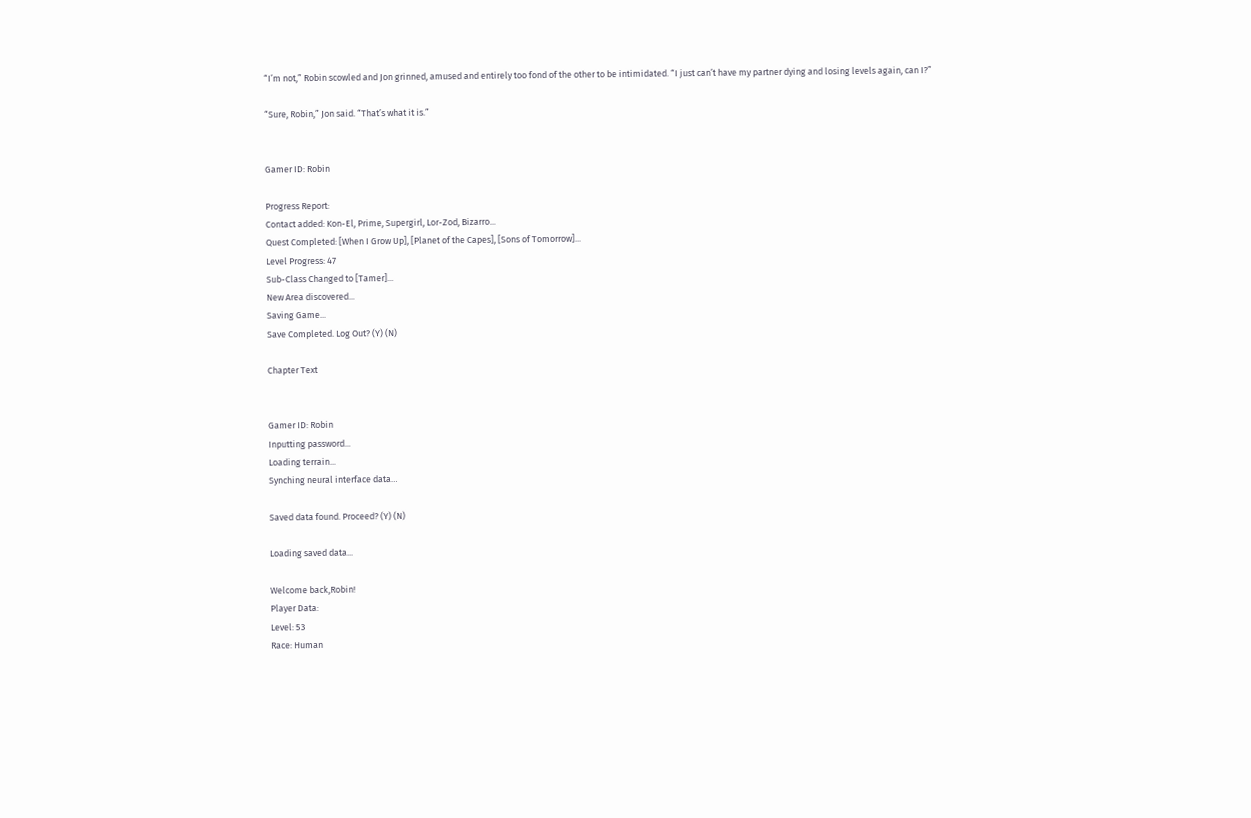“I’m not,” Robin scowled and Jon grinned, amused and entirely too fond of the other to be intimidated. “I just can’t have my partner dying and losing levels again, can I?”

“Sure, Robin,” Jon said. “That’s what it is.”


Gamer ID: Robin

Progress Report:
Contact added: Kon-El, Prime, Supergirl, Lor-Zod, Bizarro...
Quest Completed: [When I Grow Up], [Planet of the Capes], [Sons of Tomorrow]...
Level Progress: 47
Sub-Class Changed to [Tamer]...
New Area discovered...
Saving Game...
Save Completed. Log Out? (Y) (N)

Chapter Text


Gamer ID: Robin
Inputting password...
Loading terrain...
Synching neural interface data…

Saved data found. Proceed? (Y) (N)

Loading saved data...

Welcome back,Robin!
Player Data:
Level: 53
Race: Human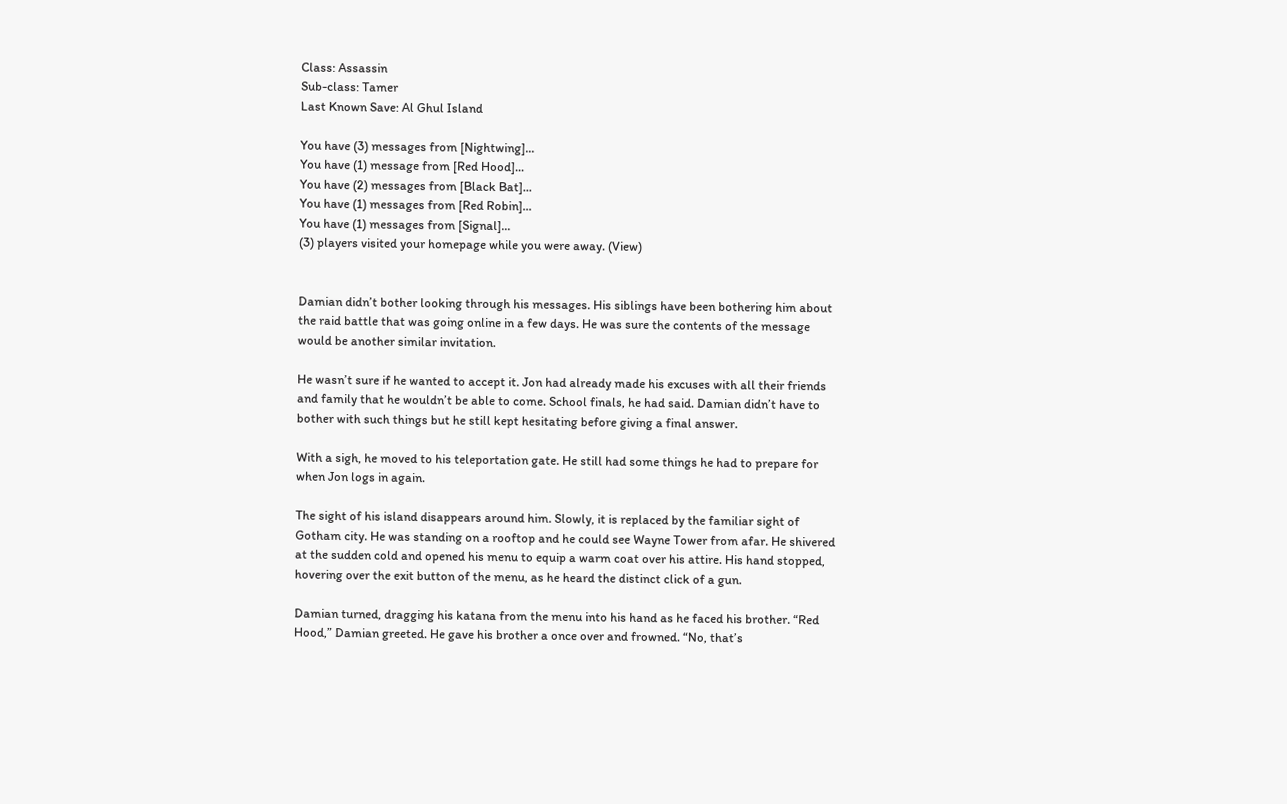Class: Assassin
Sub-class: Tamer
Last Known Save: Al Ghul Island

You have (3) messages from [Nightwing]...
You have (1) message from [Red Hood]...
You have (2) messages from [Black Bat]...
You have (1) messages from [Red Robin]...
You have (1) messages from [Signal]...
(3) players visited your homepage while you were away. (View)


Damian didn’t bother looking through his messages. His siblings have been bothering him about the raid battle that was going online in a few days. He was sure the contents of the message would be another similar invitation.

He wasn’t sure if he wanted to accept it. Jon had already made his excuses with all their friends and family that he wouldn’t be able to come. School finals, he had said. Damian didn’t have to bother with such things but he still kept hesitating before giving a final answer.

With a sigh, he moved to his teleportation gate. He still had some things he had to prepare for when Jon logs in again.

The sight of his island disappears around him. Slowly, it is replaced by the familiar sight of Gotham city. He was standing on a rooftop and he could see Wayne Tower from afar. He shivered at the sudden cold and opened his menu to equip a warm coat over his attire. His hand stopped, hovering over the exit button of the menu, as he heard the distinct click of a gun.

Damian turned, dragging his katana from the menu into his hand as he faced his brother. “Red Hood,” Damian greeted. He gave his brother a once over and frowned. “No, that’s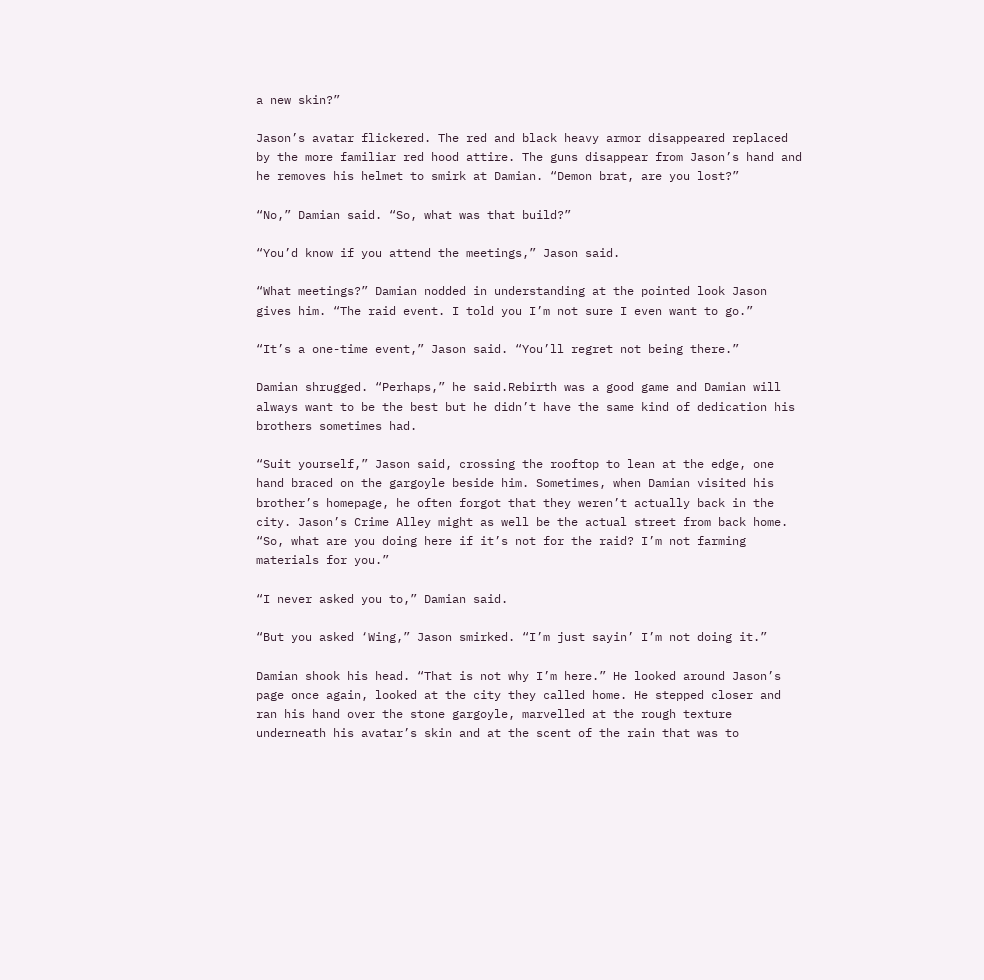a new skin?”

Jason’s avatar flickered. The red and black heavy armor disappeared replaced by the more familiar red hood attire. The guns disappear from Jason’s hand and he removes his helmet to smirk at Damian. “Demon brat, are you lost?”

“No,” Damian said. “So, what was that build?”

“You’d know if you attend the meetings,” Jason said.

“What meetings?” Damian nodded in understanding at the pointed look Jason gives him. “The raid event. I told you I’m not sure I even want to go.”

“It’s a one-time event,” Jason said. “You’ll regret not being there.”

Damian shrugged. “Perhaps,” he said.Rebirth was a good game and Damian will always want to be the best but he didn’t have the same kind of dedication his brothers sometimes had.

“Suit yourself,” Jason said, crossing the rooftop to lean at the edge, one hand braced on the gargoyle beside him. Sometimes, when Damian visited his brother’s homepage, he often forgot that they weren’t actually back in the city. Jason’s Crime Alley might as well be the actual street from back home. “So, what are you doing here if it’s not for the raid? I’m not farming materials for you.”

“I never asked you to,” Damian said.

“But you asked ‘Wing,” Jason smirked. “I’m just sayin’ I’m not doing it.”

Damian shook his head. “That is not why I’m here.” He looked around Jason’s page once again, looked at the city they called home. He stepped closer and ran his hand over the stone gargoyle, marvelled at the rough texture underneath his avatar’s skin and at the scent of the rain that was to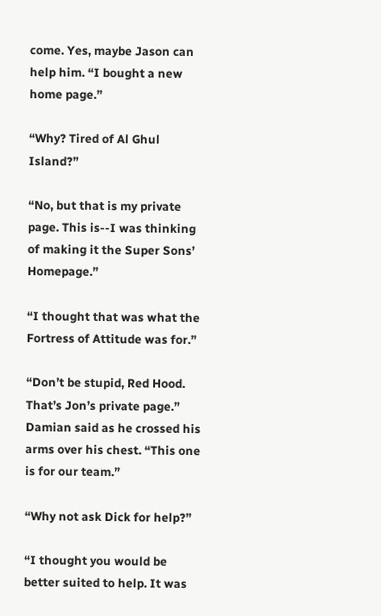come. Yes, maybe Jason can help him. “I bought a new home page.”

“Why? Tired of Al Ghul Island?”

“No, but that is my private page. This is--I was thinking of making it the Super Sons’ Homepage.”

“I thought that was what the Fortress of Attitude was for.”

“Don’t be stupid, Red Hood. That’s Jon’s private page.” Damian said as he crossed his arms over his chest. “This one is for our team.”

“Why not ask Dick for help?”

“I thought you would be better suited to help. It was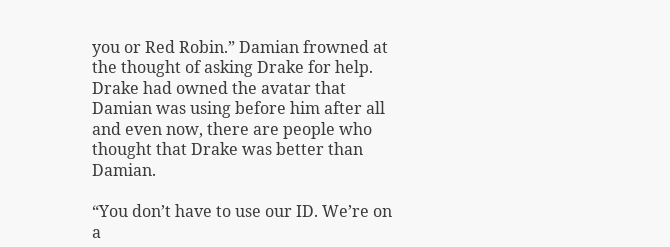you or Red Robin.” Damian frowned at the thought of asking Drake for help. Drake had owned the avatar that Damian was using before him after all and even now, there are people who thought that Drake was better than Damian.

“You don’t have to use our ID. We’re on a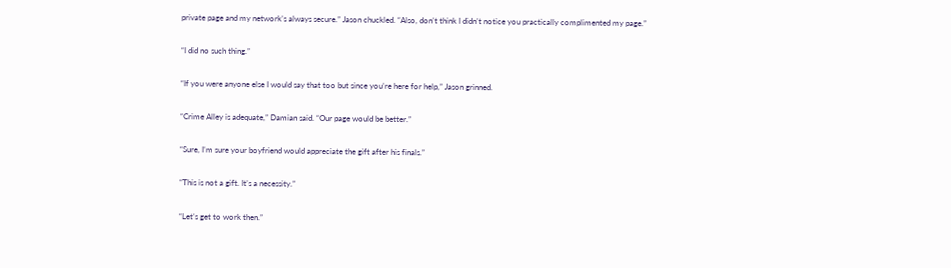private page and my network’s always secure.” Jason chuckled. “Also, don’t think I didn’t notice you practically complimented my page.”

“I did no such thing.”

“If you were anyone else I would say that too but since you’re here for help,” Jason grinned.

“Crime Alley is adequate,” Damian said. “Our page would be better.”

“Sure, I’m sure your boyfriend would appreciate the gift after his finals.”

“This is not a gift. It’s a necessity.”

“Let’s get to work then.”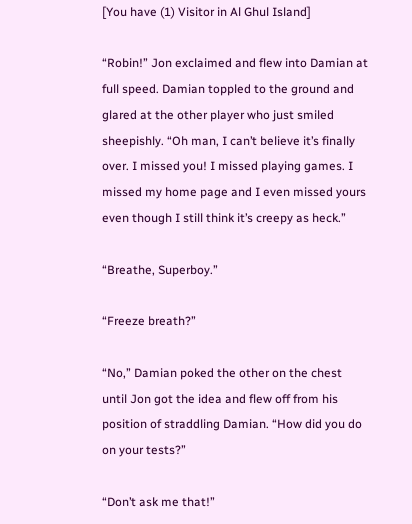[You have (1) Visitor in Al Ghul Island]

“Robin!” Jon exclaimed and flew into Damian at full speed. Damian toppled to the ground and glared at the other player who just smiled sheepishly. “Oh man, I can’t believe it’s finally over. I missed you! I missed playing games. I missed my home page and I even missed yours even though I still think it’s creepy as heck.”

“Breathe, Superboy.”

“Freeze breath?”

“No,” Damian poked the other on the chest until Jon got the idea and flew off from his position of straddling Damian. “How did you do on your tests?”

“Don’t ask me that!”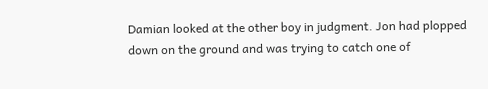Damian looked at the other boy in judgment. Jon had plopped down on the ground and was trying to catch one of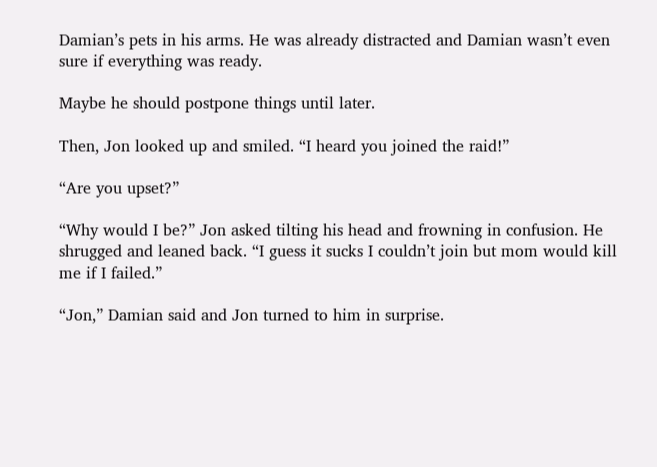Damian’s pets in his arms. He was already distracted and Damian wasn’t even sure if everything was ready.

Maybe he should postpone things until later.

Then, Jon looked up and smiled. “I heard you joined the raid!”

“Are you upset?”

“Why would I be?” Jon asked tilting his head and frowning in confusion. He shrugged and leaned back. “I guess it sucks I couldn’t join but mom would kill me if I failed.”

“Jon,” Damian said and Jon turned to him in surprise.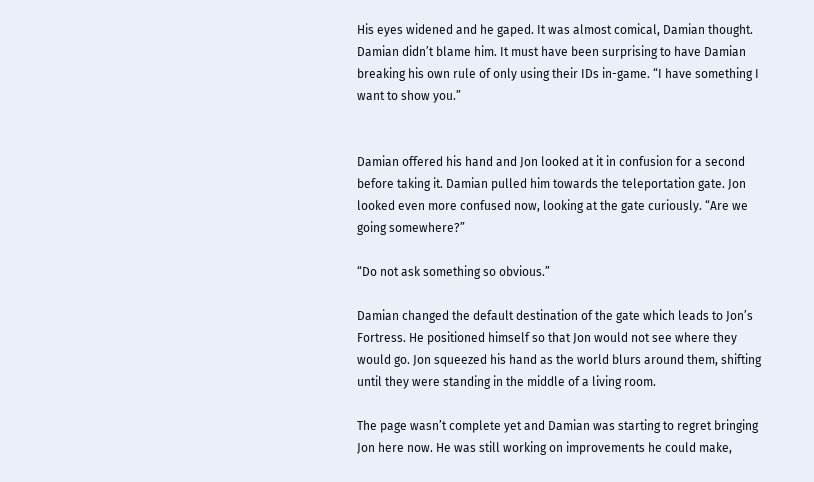His eyes widened and he gaped. It was almost comical, Damian thought. Damian didn’t blame him. It must have been surprising to have Damian breaking his own rule of only using their IDs in-game. “I have something I want to show you.”


Damian offered his hand and Jon looked at it in confusion for a second before taking it. Damian pulled him towards the teleportation gate. Jon looked even more confused now, looking at the gate curiously. “Are we going somewhere?”

“Do not ask something so obvious.”

Damian changed the default destination of the gate which leads to Jon’s Fortress. He positioned himself so that Jon would not see where they would go. Jon squeezed his hand as the world blurs around them, shifting until they were standing in the middle of a living room.

The page wasn’t complete yet and Damian was starting to regret bringing Jon here now. He was still working on improvements he could make,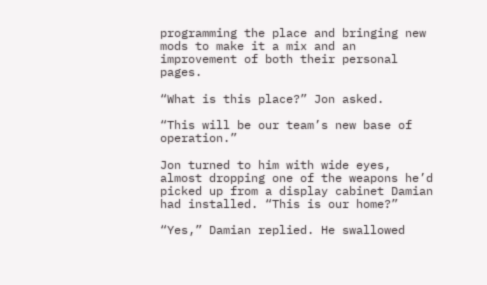programming the place and bringing new mods to make it a mix and an improvement of both their personal pages.

“What is this place?” Jon asked.

“This will be our team’s new base of operation.”

Jon turned to him with wide eyes, almost dropping one of the weapons he’d picked up from a display cabinet Damian had installed. “This is our home?”

“Yes,” Damian replied. He swallowed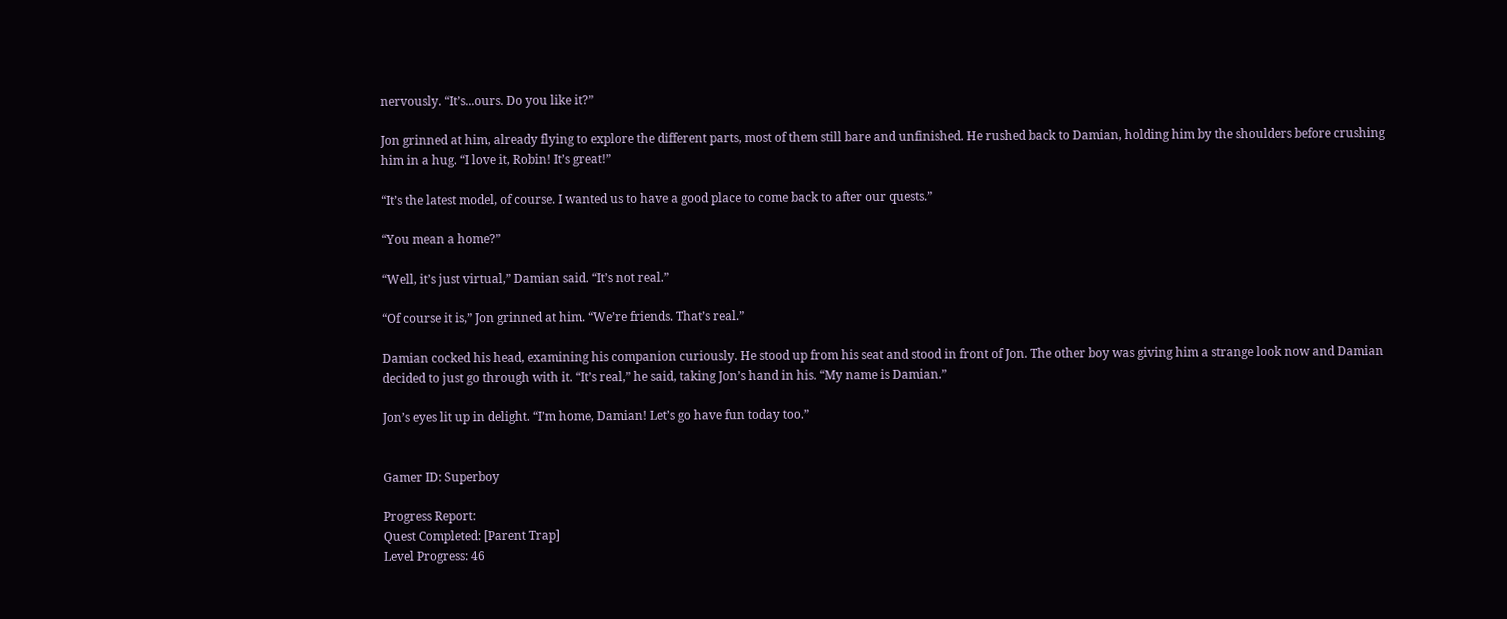nervously. “It’s...ours. Do you like it?”

Jon grinned at him, already flying to explore the different parts, most of them still bare and unfinished. He rushed back to Damian, holding him by the shoulders before crushing him in a hug. “I love it, Robin! It’s great!”

“It’s the latest model, of course. I wanted us to have a good place to come back to after our quests.”

“You mean a home?”

“Well, it’s just virtual,” Damian said. “It’s not real.”

“Of course it is,” Jon grinned at him. “We’re friends. That’s real.”

Damian cocked his head, examining his companion curiously. He stood up from his seat and stood in front of Jon. The other boy was giving him a strange look now and Damian decided to just go through with it. “It’s real,” he said, taking Jon’s hand in his. “My name is Damian.”

Jon’s eyes lit up in delight. “I’m home, Damian! Let’s go have fun today too.”


Gamer ID: Superboy

Progress Report:
Quest Completed: [Parent Trap]
Level Progress: 46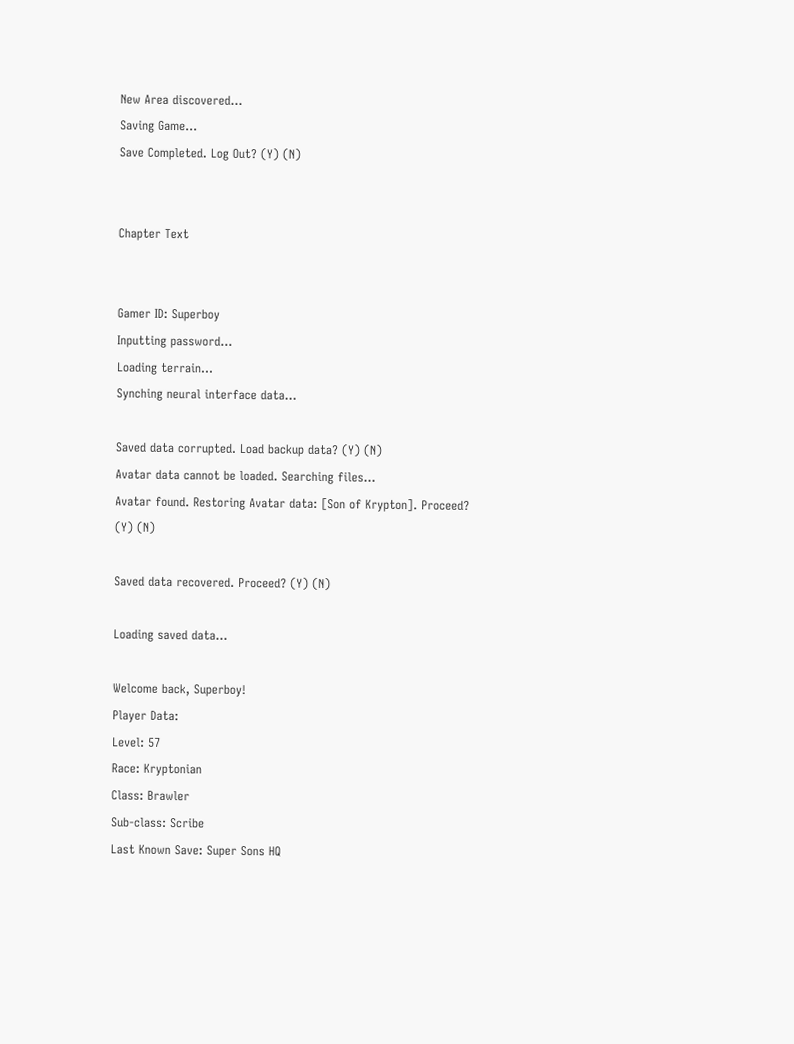New Area discovered...
Saving Game...
Save Completed. Log Out? (Y) (N)


Chapter Text


Gamer ID: Superboy
Inputting password...
Loading terrain...
Synching neural interface data…

Saved data corrupted. Load backup data? (Y) (N)
Avatar data cannot be loaded. Searching files...
Avatar found. Restoring Avatar data: [Son of Krypton]. Proceed?
(Y) (N)

Saved data recovered. Proceed? (Y) (N)

Loading saved data...

Welcome back, Superboy!
Player Data:
Level: 57
Race: Kryptonian
Class: Brawler
Sub-class: Scribe
Last Known Save: Super Sons HQ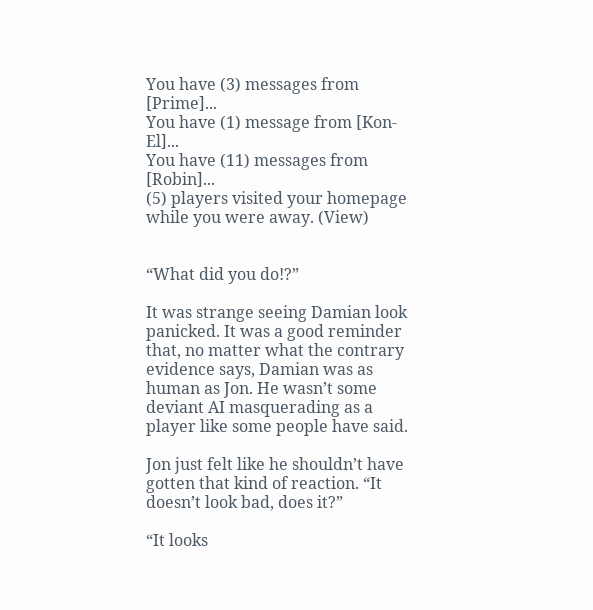You have (3) messages from [Prime]...
You have (1) message from [Kon-El]...
You have (11) messages from [Robin]...
(5) players visited your homepage while you were away. (View)


“What did you do!?”

It was strange seeing Damian look panicked. It was a good reminder that, no matter what the contrary evidence says, Damian was as human as Jon. He wasn’t some deviant AI masquerading as a player like some people have said.

Jon just felt like he shouldn’t have gotten that kind of reaction. “It doesn’t look bad, does it?”

“It looks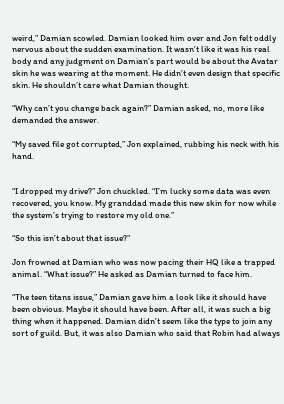weird,” Damian scowled. Damian looked him over and Jon felt oddly nervous about the sudden examination. It wasn’t like it was his real body and any judgment on Damian’s part would be about the Avatar skin he was wearing at the moment. He didn’t even design that specific skin. He shouldn’t care what Damian thought.

“Why can’t you change back again?” Damian asked, no, more like demanded the answer.

“My saved file got corrupted,” Jon explained, rubbing his neck with his hand.


“I dropped my drive?” Jon chuckled. “I’m lucky some data was even recovered, you know. My granddad made this new skin for now while the system’s trying to restore my old one.”

“So this isn’t about that issue?”

Jon frowned at Damian who was now pacing their HQ like a trapped animal. “What issue?” He asked as Damian turned to face him.

“The teen titans issue,” Damian gave him a look like it should have been obvious. Maybe it should have been. After all, it was such a big thing when it happened. Damian didn’t seem like the type to join any sort of guild. But, it was also Damian who said that Robin had always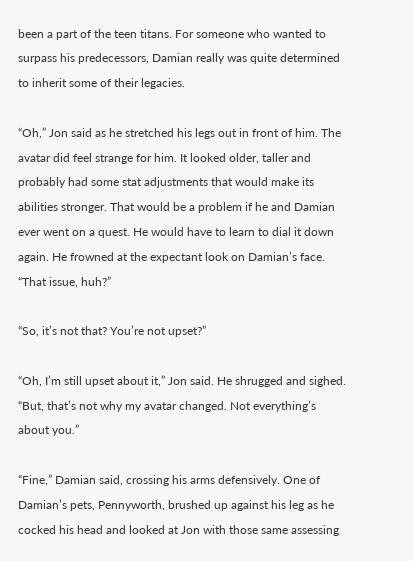been a part of the teen titans. For someone who wanted to surpass his predecessors, Damian really was quite determined to inherit some of their legacies.

“Oh,” Jon said as he stretched his legs out in front of him. The avatar did feel strange for him. It looked older, taller and probably had some stat adjustments that would make its abilities stronger. That would be a problem if he and Damian ever went on a quest. He would have to learn to dial it down again. He frowned at the expectant look on Damian’s face. “That issue, huh?”

“So, it’s not that? You’re not upset?”

“Oh, I’m still upset about it,” Jon said. He shrugged and sighed. “But, that’s not why my avatar changed. Not everything’s about you.”

“Fine,” Damian said, crossing his arms defensively. One of Damian’s pets, Pennyworth, brushed up against his leg as he cocked his head and looked at Jon with those same assessing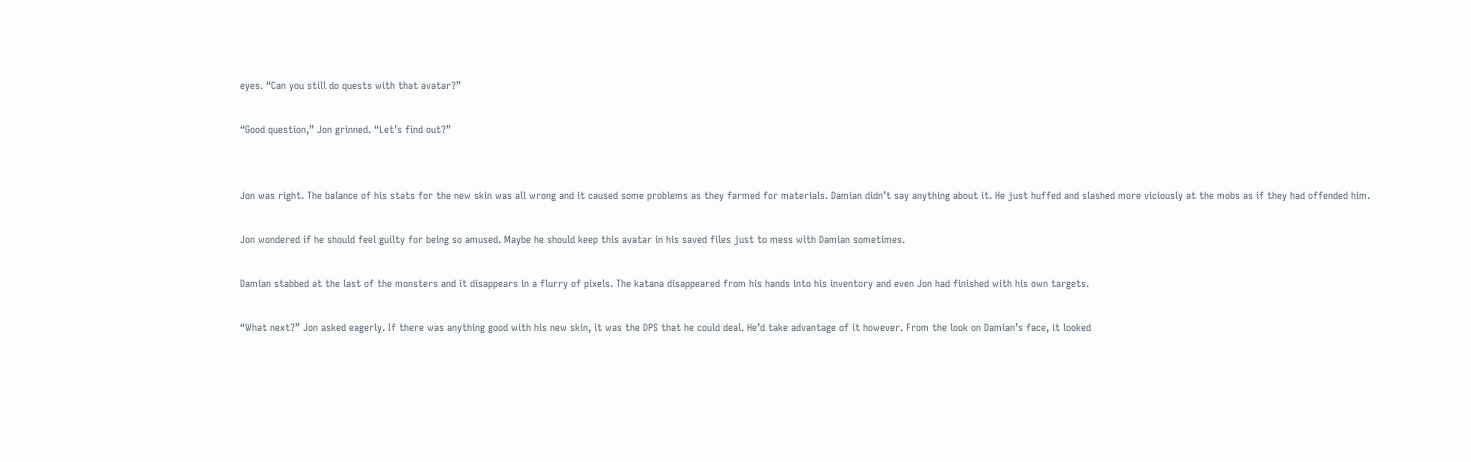eyes. “Can you still do quests with that avatar?”

“Good question,” Jon grinned. “Let’s find out?”


Jon was right. The balance of his stats for the new skin was all wrong and it caused some problems as they farmed for materials. Damian didn’t say anything about it. He just huffed and slashed more viciously at the mobs as if they had offended him.

Jon wondered if he should feel guilty for being so amused. Maybe he should keep this avatar in his saved files just to mess with Damian sometimes.

Damian stabbed at the last of the monsters and it disappears in a flurry of pixels. The katana disappeared from his hands into his inventory and even Jon had finished with his own targets.

“What next?” Jon asked eagerly. If there was anything good with his new skin, it was the DPS that he could deal. He’d take advantage of it however. From the look on Damian’s face, it looked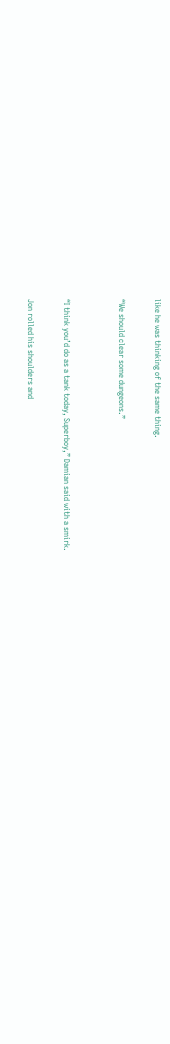like he was thinking of the same thing.

“We should clear some dungeons.”


“I think you’d do as a tank today, Superboy,” Damian said with a smirk.

Jon rolled his shoulders and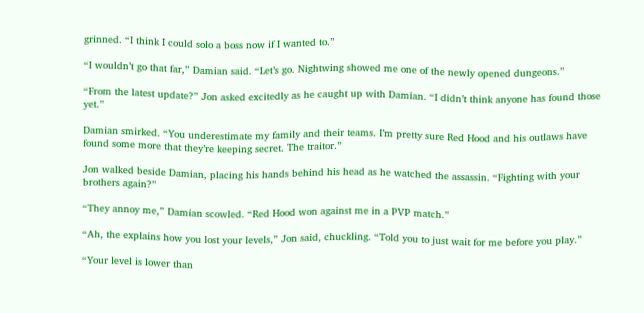grinned. “I think I could solo a boss now if I wanted to.”

“I wouldn’t go that far,” Damian said. “Let’s go. Nightwing showed me one of the newly opened dungeons.”

“From the latest update?” Jon asked excitedly as he caught up with Damian. “I didn’t think anyone has found those yet.”

Damian smirked. “You underestimate my family and their teams. I’m pretty sure Red Hood and his outlaws have found some more that they’re keeping secret. The traitor.”

Jon walked beside Damian, placing his hands behind his head as he watched the assassin. “Fighting with your brothers again?”

“They annoy me,” Damian scowled. “Red Hood won against me in a PVP match.”

“Ah, the explains how you lost your levels,” Jon said, chuckling. “Told you to just wait for me before you play.”

“Your level is lower than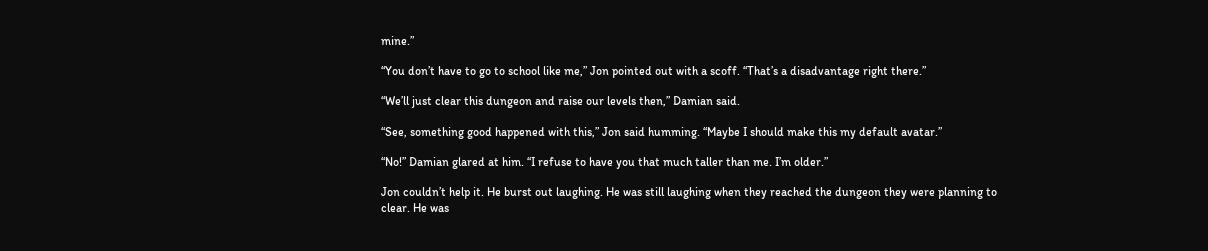mine.”

“You don’t have to go to school like me,” Jon pointed out with a scoff. “That’s a disadvantage right there.”

“We’ll just clear this dungeon and raise our levels then,” Damian said.

“See, something good happened with this,” Jon said humming. “Maybe I should make this my default avatar.”

“No!” Damian glared at him. “I refuse to have you that much taller than me. I’m older.”

Jon couldn’t help it. He burst out laughing. He was still laughing when they reached the dungeon they were planning to clear. He was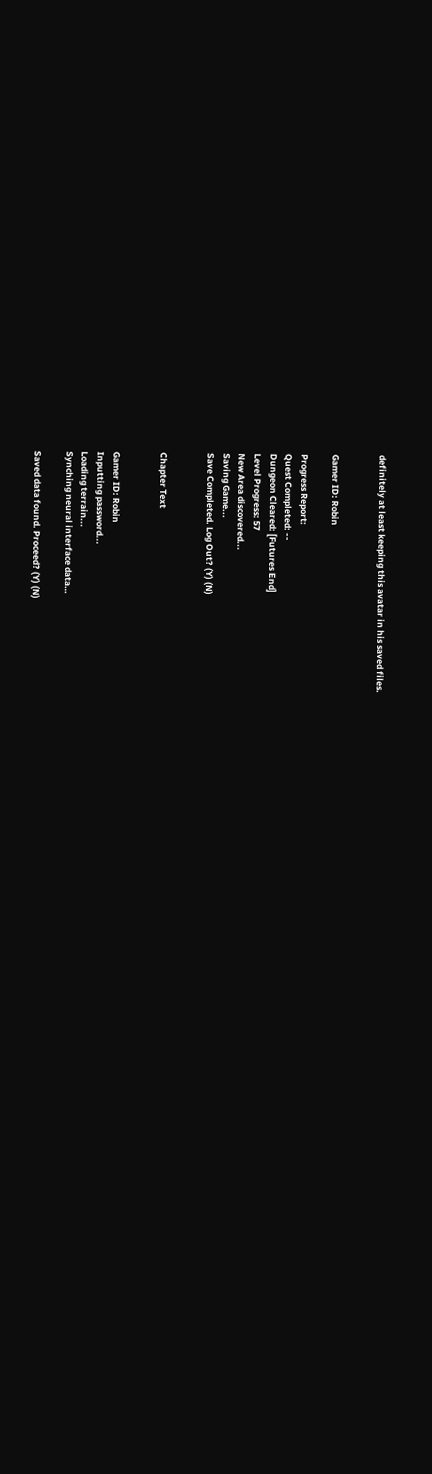definitely at least keeping this avatar in his saved files.


Gamer ID: Robin

Progress Report:
Quest Completed: --
Dungeon Cleared: [Futures End]
Level Progress: 57
New Area discovered...
Saving Game...
Save Completed. Log Out? (Y) (N)


Chapter Text


Gamer ID: Robin
Inputting password...
Loading terrain...
Synching neural interface data…

Saved data found. Proceed? (Y) (N)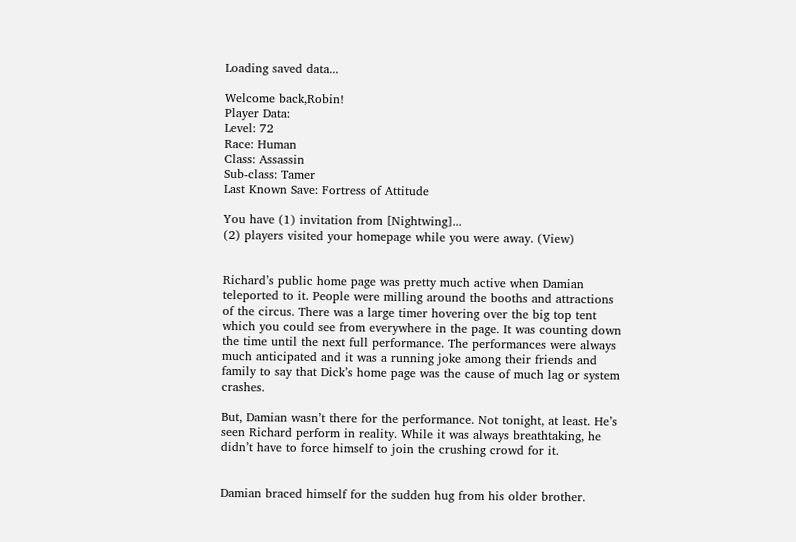Loading saved data...

Welcome back,Robin!
Player Data:
Level: 72
Race: Human
Class: Assassin
Sub-class: Tamer
Last Known Save: Fortress of Attitude

You have (1) invitation from [Nightwing]...
(2) players visited your homepage while you were away. (View)


Richard’s public home page was pretty much active when Damian teleported to it. People were milling around the booths and attractions of the circus. There was a large timer hovering over the big top tent which you could see from everywhere in the page. It was counting down the time until the next full performance. The performances were always much anticipated and it was a running joke among their friends and family to say that Dick’s home page was the cause of much lag or system crashes.

But, Damian wasn’t there for the performance. Not tonight, at least. He’s seen Richard perform in reality. While it was always breathtaking, he didn’t have to force himself to join the crushing crowd for it.


Damian braced himself for the sudden hug from his older brother.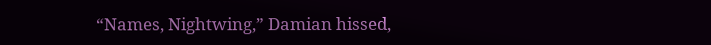“Names, Nightwing,” Damian hissed,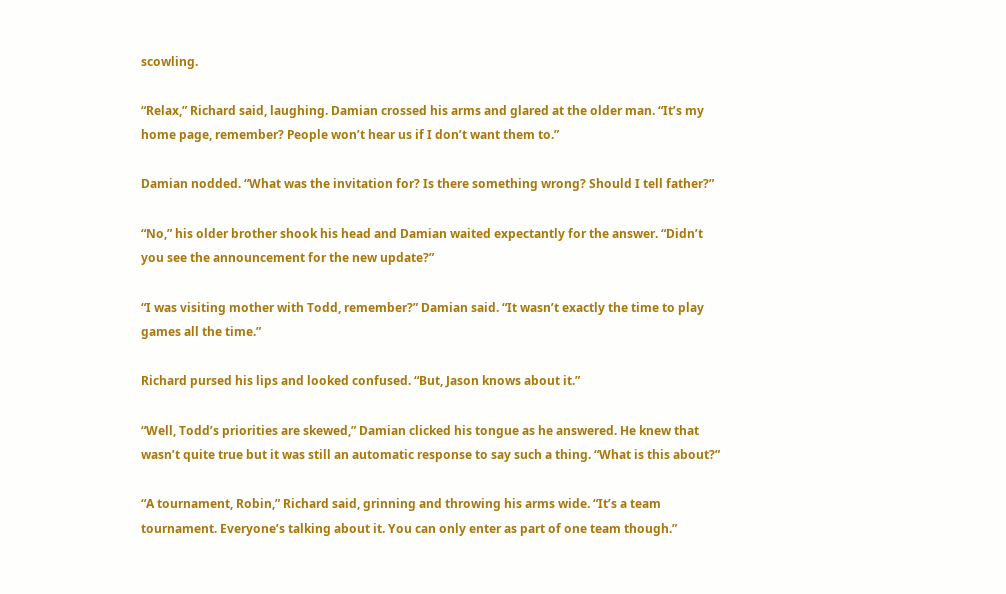scowling.

“Relax,” Richard said, laughing. Damian crossed his arms and glared at the older man. “It’s my home page, remember? People won’t hear us if I don’t want them to.”

Damian nodded. “What was the invitation for? Is there something wrong? Should I tell father?”

“No,” his older brother shook his head and Damian waited expectantly for the answer. “Didn’t you see the announcement for the new update?”

“I was visiting mother with Todd, remember?” Damian said. “It wasn’t exactly the time to play games all the time.”

Richard pursed his lips and looked confused. “But, Jason knows about it.”

“Well, Todd’s priorities are skewed,” Damian clicked his tongue as he answered. He knew that wasn’t quite true but it was still an automatic response to say such a thing. “What is this about?”

“A tournament, Robin,” Richard said, grinning and throwing his arms wide. “It’s a team tournament. Everyone’s talking about it. You can only enter as part of one team though.”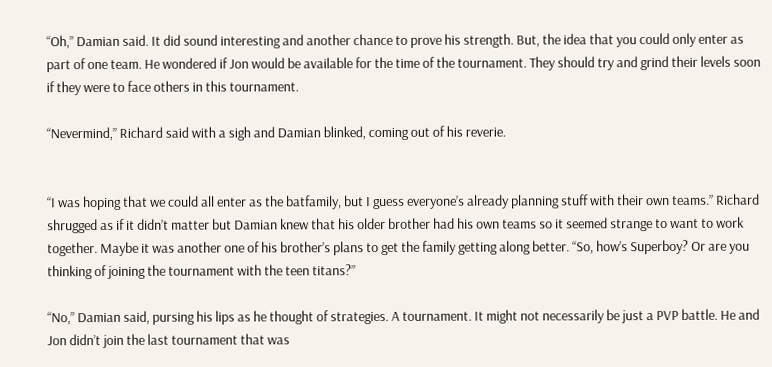“Oh,” Damian said. It did sound interesting and another chance to prove his strength. But, the idea that you could only enter as part of one team. He wondered if Jon would be available for the time of the tournament. They should try and grind their levels soon if they were to face others in this tournament.

“Nevermind,” Richard said with a sigh and Damian blinked, coming out of his reverie.


“I was hoping that we could all enter as the batfamily, but I guess everyone’s already planning stuff with their own teams.” Richard shrugged as if it didn’t matter but Damian knew that his older brother had his own teams so it seemed strange to want to work together. Maybe it was another one of his brother’s plans to get the family getting along better. “So, how’s Superboy? Or are you thinking of joining the tournament with the teen titans?”

“No,” Damian said, pursing his lips as he thought of strategies. A tournament. It might not necessarily be just a PVP battle. He and Jon didn’t join the last tournament that was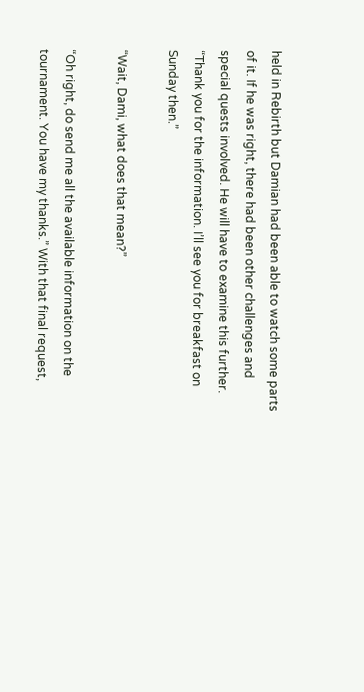held in Rebirth but Damian had been able to watch some parts of it. If he was right, there had been other challenges and special quests involved. He will have to examine this further. “Thank you for the information. I’ll see you for breakfast on Sunday then.”

“Wait, Dami, what does that mean?”

“Oh right, do send me all the available information on the tournament. You have my thanks.” With that final request,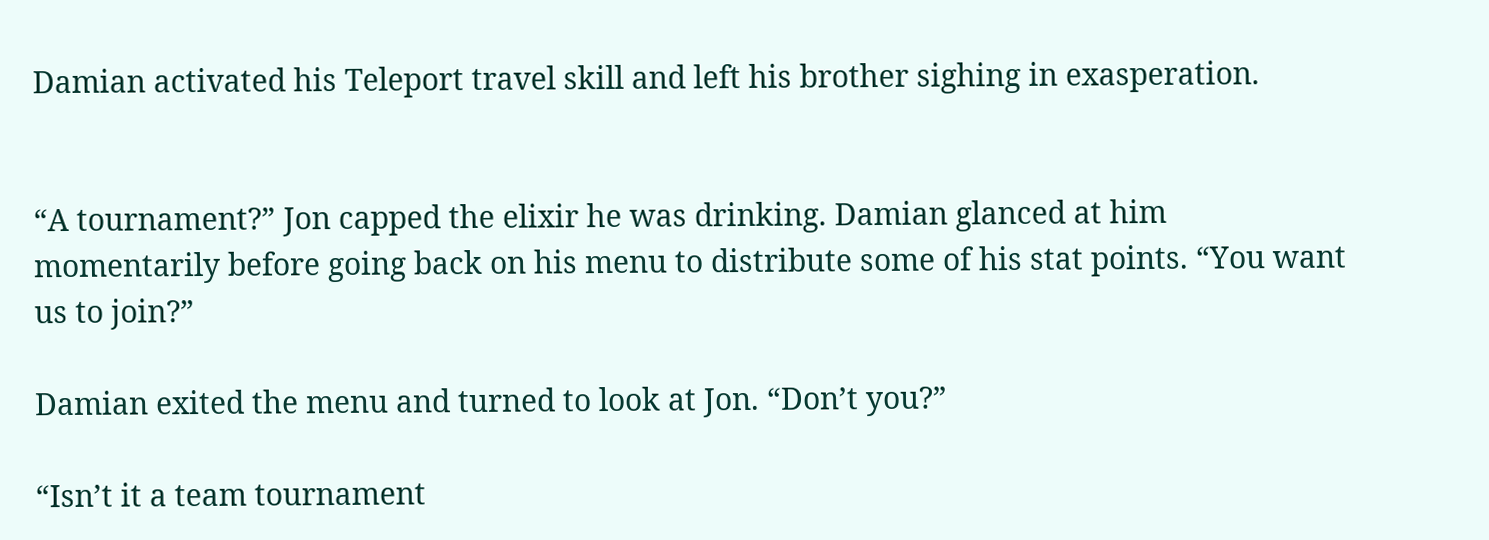Damian activated his Teleport travel skill and left his brother sighing in exasperation.


“A tournament?” Jon capped the elixir he was drinking. Damian glanced at him momentarily before going back on his menu to distribute some of his stat points. “You want us to join?”

Damian exited the menu and turned to look at Jon. “Don’t you?”

“Isn’t it a team tournament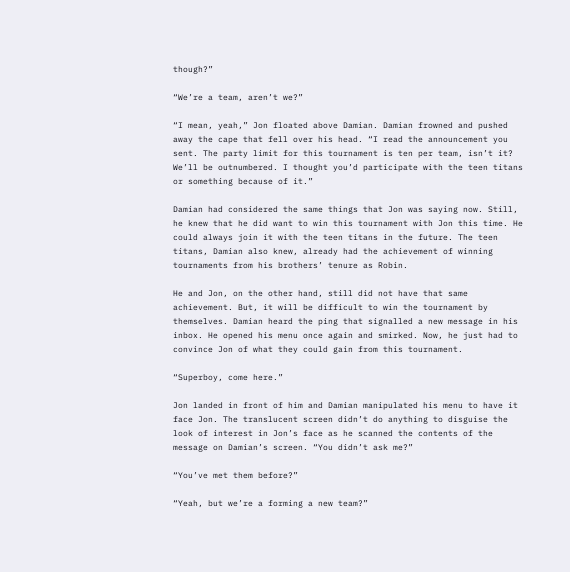though?”

“We’re a team, aren’t we?”

“I mean, yeah,” Jon floated above Damian. Damian frowned and pushed away the cape that fell over his head. “I read the announcement you sent. The party limit for this tournament is ten per team, isn’t it? We’ll be outnumbered. I thought you’d participate with the teen titans or something because of it.”

Damian had considered the same things that Jon was saying now. Still, he knew that he did want to win this tournament with Jon this time. He could always join it with the teen titans in the future. The teen titans, Damian also knew, already had the achievement of winning tournaments from his brothers’ tenure as Robin.

He and Jon, on the other hand, still did not have that same achievement. But, it will be difficult to win the tournament by themselves. Damian heard the ping that signalled a new message in his inbox. He opened his menu once again and smirked. Now, he just had to convince Jon of what they could gain from this tournament.

“Superboy, come here.”

Jon landed in front of him and Damian manipulated his menu to have it face Jon. The translucent screen didn’t do anything to disguise the look of interest in Jon’s face as he scanned the contents of the message on Damian’s screen. “You didn’t ask me?”

“You’ve met them before?”

“Yeah, but we’re a forming a new team?”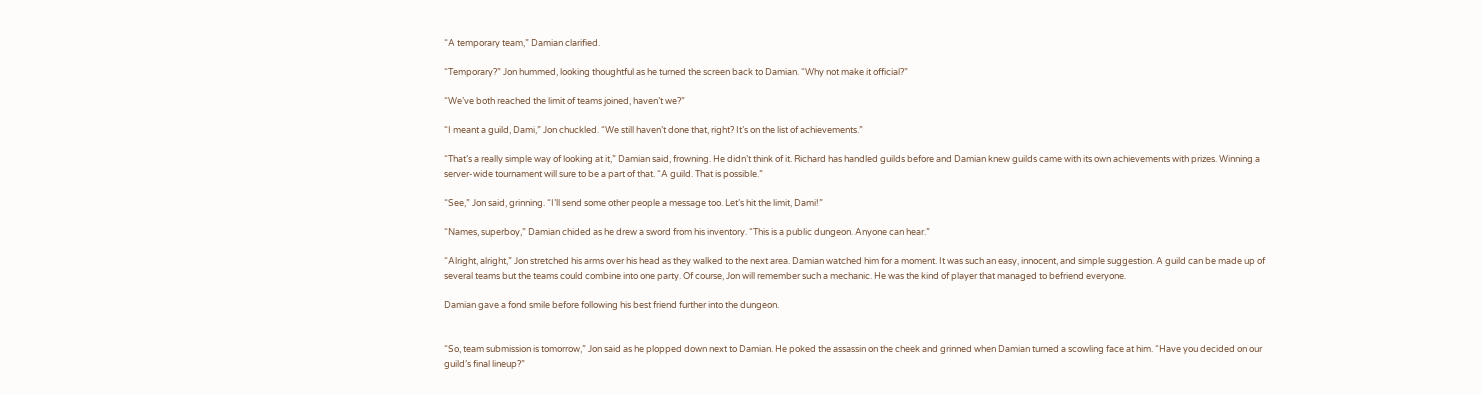“A temporary team,” Damian clarified.

“Temporary?” Jon hummed, looking thoughtful as he turned the screen back to Damian. “Why not make it official?”

“We’ve both reached the limit of teams joined, haven’t we?”

“I meant a guild, Dami,” Jon chuckled. “We still haven’t done that, right? It’s on the list of achievements.”

“That’s a really simple way of looking at it,” Damian said, frowning. He didn’t think of it. Richard has handled guilds before and Damian knew guilds came with its own achievements with prizes. Winning a server-wide tournament will sure to be a part of that. “A guild. That is possible.”

“See,” Jon said, grinning. “I’ll send some other people a message too. Let’s hit the limit, Dami!”

“Names, superboy,” Damian chided as he drew a sword from his inventory. “This is a public dungeon. Anyone can hear.”

“Alright, alright,” Jon stretched his arms over his head as they walked to the next area. Damian watched him for a moment. It was such an easy, innocent, and simple suggestion. A guild can be made up of several teams but the teams could combine into one party. Of course, Jon will remember such a mechanic. He was the kind of player that managed to befriend everyone.

Damian gave a fond smile before following his best friend further into the dungeon.


“So, team submission is tomorrow,” Jon said as he plopped down next to Damian. He poked the assassin on the cheek and grinned when Damian turned a scowling face at him. “Have you decided on our guild’s final lineup?”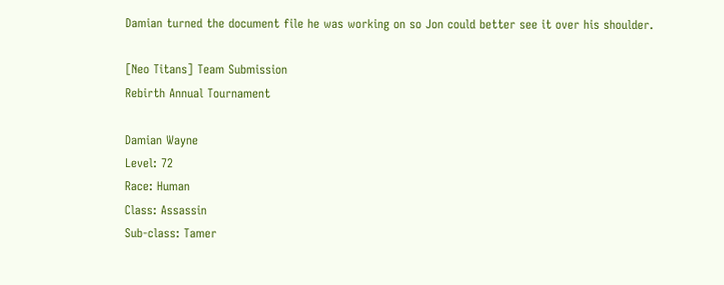Damian turned the document file he was working on so Jon could better see it over his shoulder.

[Neo Titans] Team Submission
Rebirth Annual Tournament

Damian Wayne
Level: 72
Race: Human
Class: Assassin
Sub-class: Tamer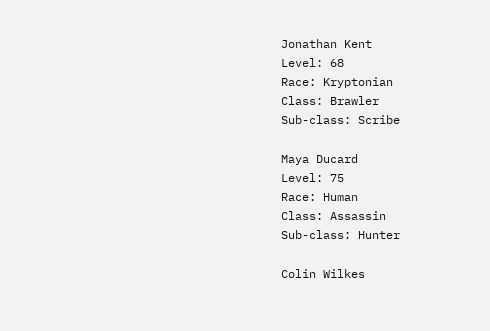Jonathan Kent
Level: 68
Race: Kryptonian
Class: Brawler
Sub-class: Scribe

Maya Ducard
Level: 75
Race: Human
Class: Assassin
Sub-class: Hunter

Colin Wilkes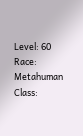Level: 60
Race: Metahuman
Class: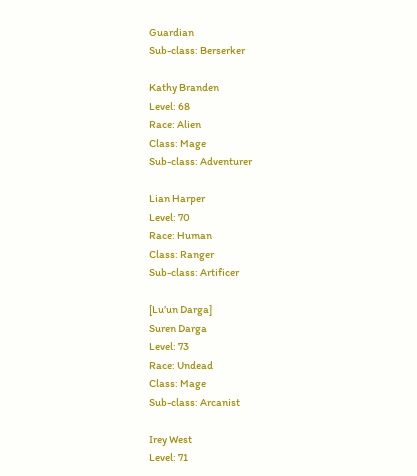Guardian
Sub-class: Berserker

Kathy Branden
Level: 68
Race: Alien
Class: Mage
Sub-class: Adventurer

Lian Harper
Level: 70
Race: Human
Class: Ranger
Sub-class: Artificer

[Lu’un Darga]
Suren Darga
Level: 73
Race: Undead
Class: Mage
Sub-class: Arcanist

Irey West
Level: 71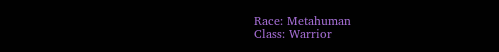Race: Metahuman
Class: Warrior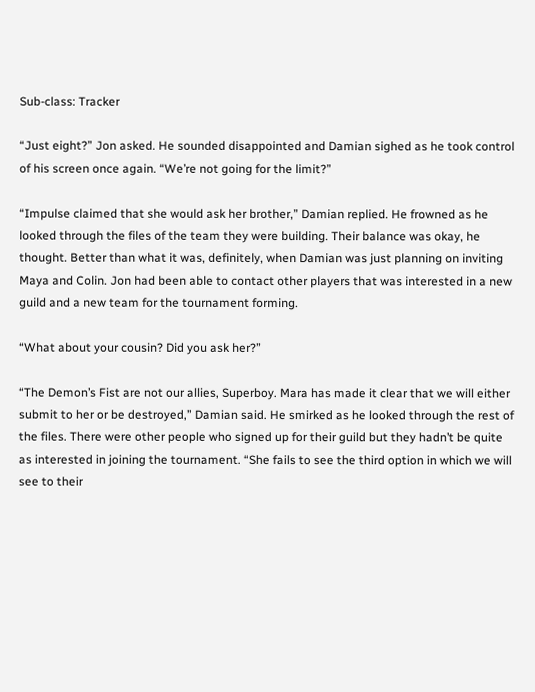Sub-class: Tracker

“Just eight?” Jon asked. He sounded disappointed and Damian sighed as he took control of his screen once again. “We’re not going for the limit?”

“Impulse claimed that she would ask her brother,” Damian replied. He frowned as he looked through the files of the team they were building. Their balance was okay, he thought. Better than what it was, definitely, when Damian was just planning on inviting Maya and Colin. Jon had been able to contact other players that was interested in a new guild and a new team for the tournament forming.

“What about your cousin? Did you ask her?”

“The Demon’s Fist are not our allies, Superboy. Mara has made it clear that we will either submit to her or be destroyed,” Damian said. He smirked as he looked through the rest of the files. There were other people who signed up for their guild but they hadn’t be quite as interested in joining the tournament. “She fails to see the third option in which we will see to their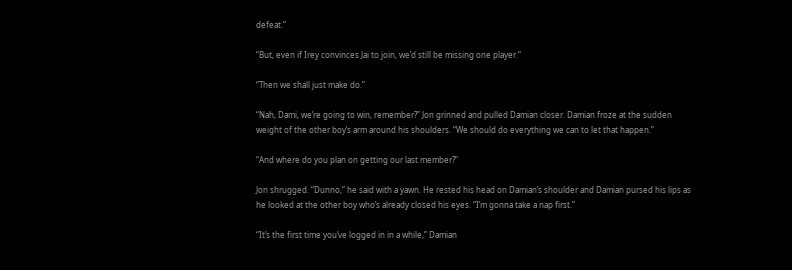defeat.”

“But, even if Irey convinces Jai to join, we’d still be missing one player.”

“Then we shall just make do.”

“Nah, Dami, we’re going to win, remember?” Jon grinned and pulled Damian closer. Damian froze at the sudden weight of the other boy’s arm around his shoulders. “We should do everything we can to let that happen.”

“And where do you plan on getting our last member?”

Jon shrugged. “Dunno,” he said with a yawn. He rested his head on Damian’s shoulder and Damian pursed his lips as he looked at the other boy who’s already closed his eyes. “I’m gonna take a nap first.”

“It’s the first time you’ve logged in in a while,” Damian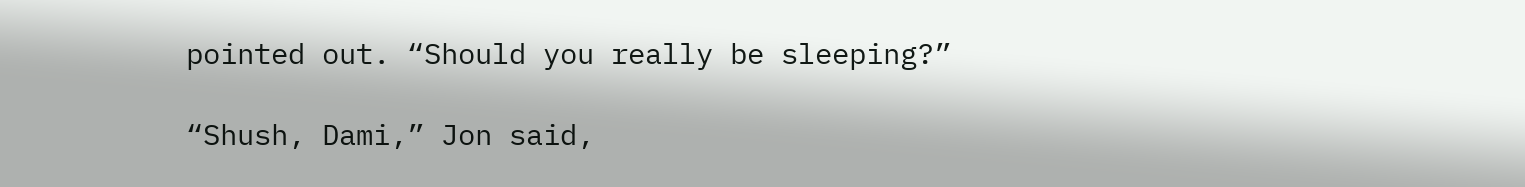pointed out. “Should you really be sleeping?”

“Shush, Dami,” Jon said,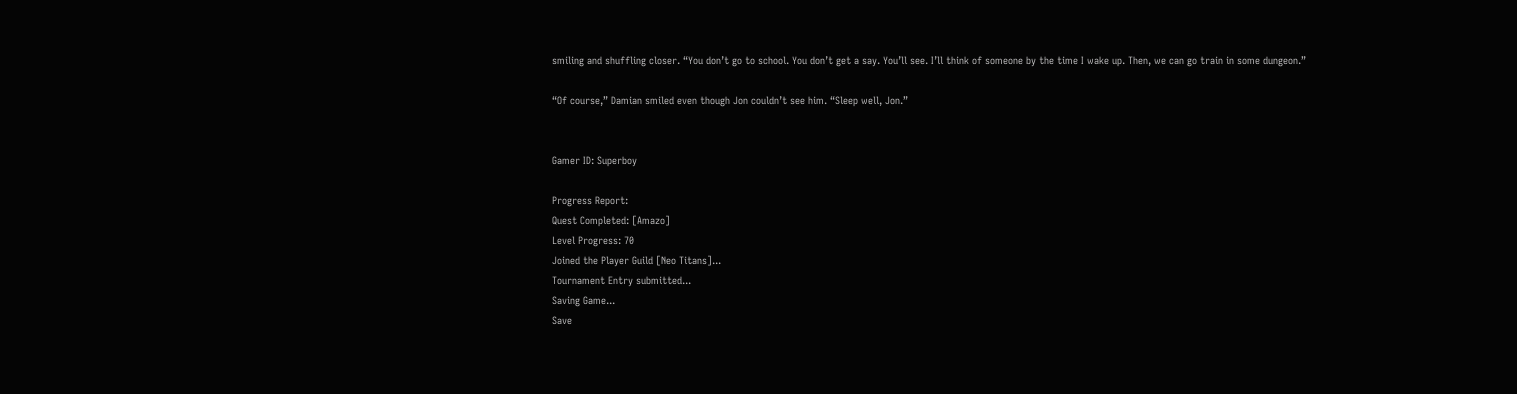smiling and shuffling closer. “You don’t go to school. You don’t get a say. You’ll see. I’ll think of someone by the time I wake up. Then, we can go train in some dungeon.”

“Of course,” Damian smiled even though Jon couldn’t see him. “Sleep well, Jon.”


Gamer ID: Superboy

Progress Report:
Quest Completed: [Amazo]
Level Progress: 70
Joined the Player Guild [Neo Titans]...
Tournament Entry submitted...
Saving Game...
Save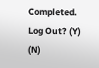Completed. Log Out? (Y) (N)